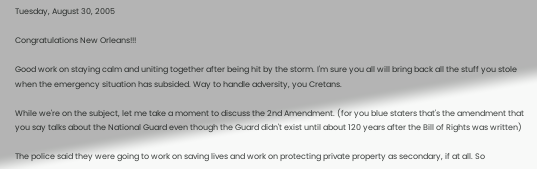Tuesday, August 30, 2005

Congratulations New Orleans!!!

Good work on staying calm and uniting together after being hit by the storm. I'm sure you all will bring back all the stuff you stole when the emergency situation has subsided. Way to handle adversity, you Cretans.

While we're on the subject, let me take a moment to discuss the 2nd Amendment. (for you blue staters that's the amendment that you say talks about the National Guard even though the Guard didn't exist until about 120 years after the Bill of Rights was written)

The police said they were going to work on saving lives and work on protecting private property as secondary, if at all. So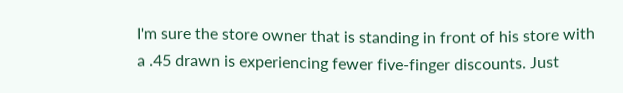I'm sure the store owner that is standing in front of his store with a .45 drawn is experiencing fewer five-finger discounts. Just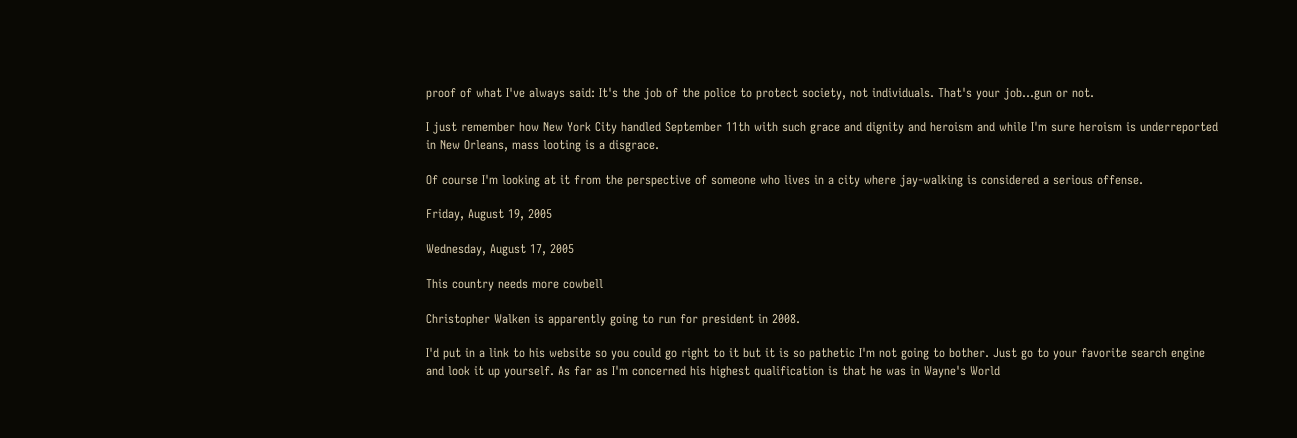proof of what I've always said: It's the job of the police to protect society, not individuals. That's your job...gun or not.

I just remember how New York City handled September 11th with such grace and dignity and heroism and while I'm sure heroism is underreported in New Orleans, mass looting is a disgrace.

Of course I'm looking at it from the perspective of someone who lives in a city where jay-walking is considered a serious offense.

Friday, August 19, 2005

Wednesday, August 17, 2005

This country needs more cowbell

Christopher Walken is apparently going to run for president in 2008.

I'd put in a link to his website so you could go right to it but it is so pathetic I'm not going to bother. Just go to your favorite search engine and look it up yourself. As far as I'm concerned his highest qualification is that he was in Wayne's World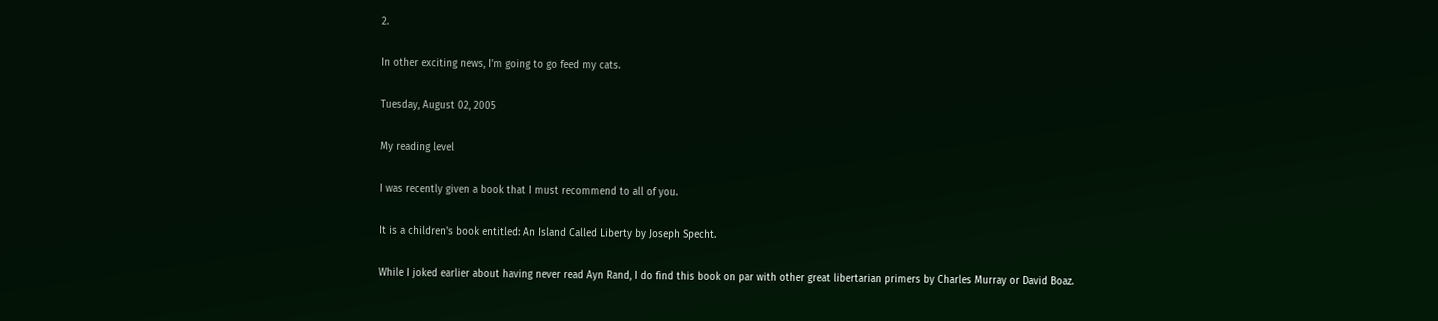2.

In other exciting news, I'm going to go feed my cats.

Tuesday, August 02, 2005

My reading level

I was recently given a book that I must recommend to all of you.

It is a children's book entitled: An Island Called Liberty by Joseph Specht.

While I joked earlier about having never read Ayn Rand, I do find this book on par with other great libertarian primers by Charles Murray or David Boaz.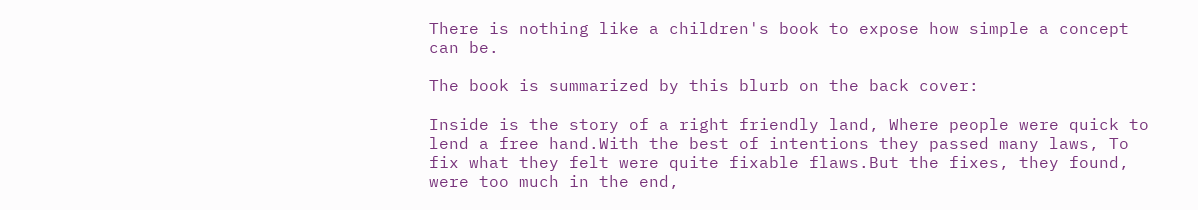There is nothing like a children's book to expose how simple a concept can be.

The book is summarized by this blurb on the back cover:

Inside is the story of a right friendly land, Where people were quick to lend a free hand.With the best of intentions they passed many laws, To fix what they felt were quite fixable flaws.But the fixes, they found, were too much in the end,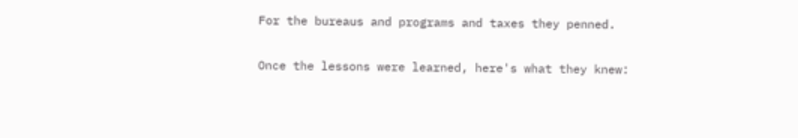For the bureaus and programs and taxes they penned.

Once the lessons were learned, here's what they knew: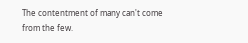The contentment of many can't come from the few.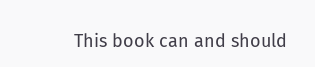This book can and should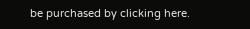be purchased by clicking here.